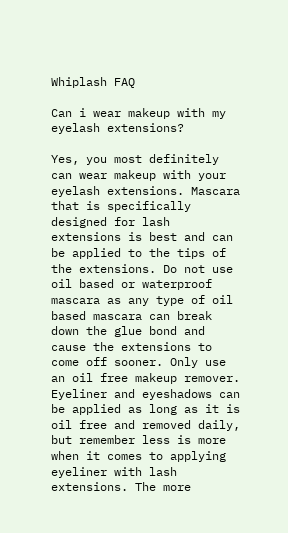Whiplash FAQ

Can i wear makeup with my eyelash extensions?

Yes, you most definitely can wear makeup with your eyelash extensions. Mascara that is specifically designed for lash extensions is best and can be applied to the tips of the extensions. Do not use oil based or waterproof mascara as any type of oil based mascara can break down the glue bond and cause the extensions to come off sooner. Only use an oil free makeup remover. Eyeliner and eyeshadows can be applied as long as it is oil free and removed daily, but remember less is more when it comes to applying eyeliner with lash extensions. The more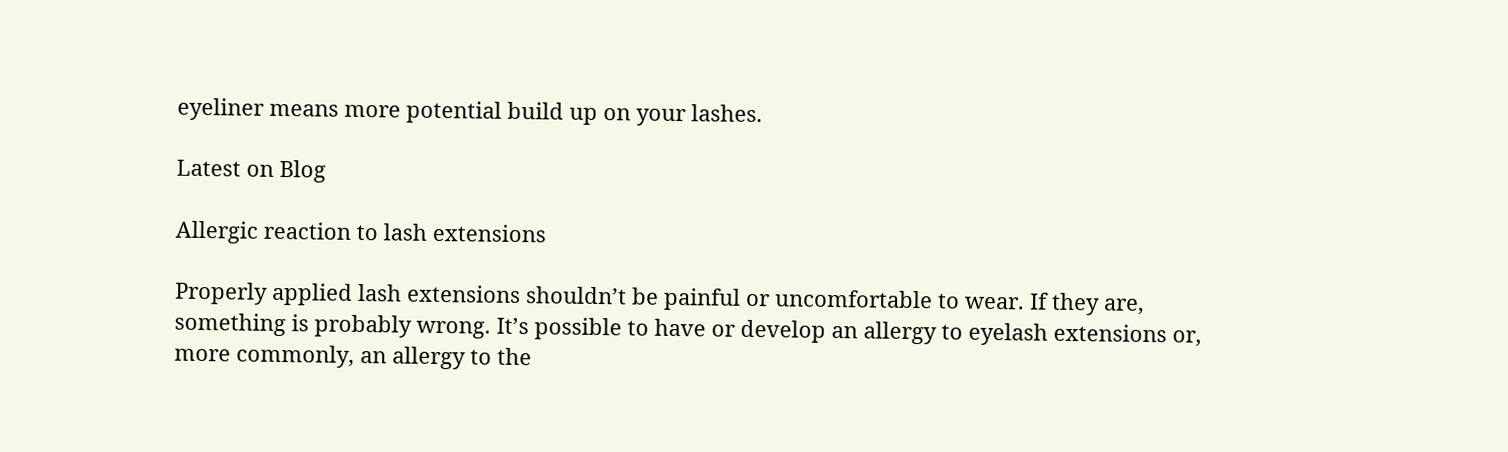eyeliner means more potential build up on your lashes.

Latest on Blog

Allergic reaction to lash extensions

Properly applied lash extensions shouldn’t be painful or uncomfortable to wear. If they are, something is probably wrong. It’s possible to have or develop an allergy to eyelash extensions or, more commonly, an allergy to the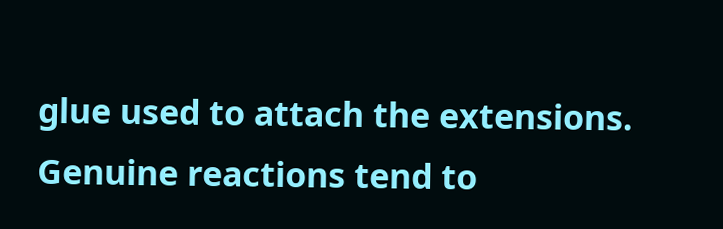glue used to attach the extensions. Genuine reactions tend to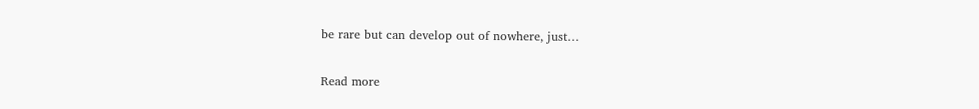be rare but can develop out of nowhere, just…

Read more